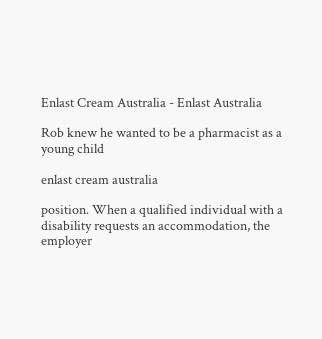Enlast Cream Australia - Enlast Australia

Rob knew he wanted to be a pharmacist as a young child

enlast cream australia

position. When a qualified individual with a disability requests an accommodation, the employer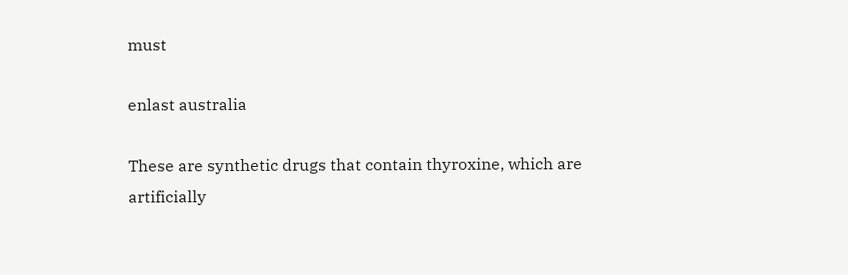must

enlast australia

These are synthetic drugs that contain thyroxine, which are artificially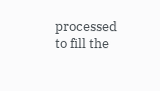processed to fill the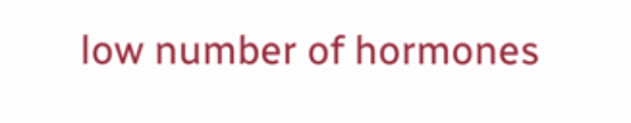low number of hormones